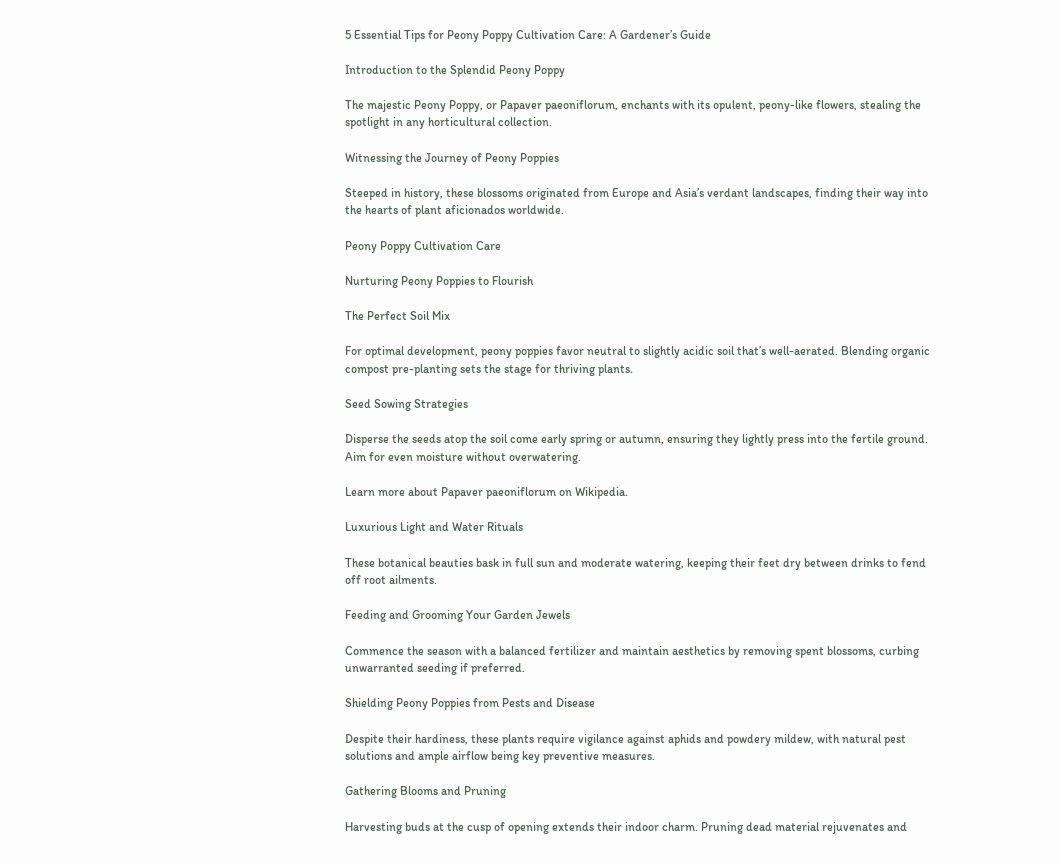5 Essential Tips for Peony Poppy Cultivation Care: A Gardener’s Guide

Introduction to the Splendid Peony Poppy

The majestic Peony Poppy, or Papaver paeoniflorum, enchants with its opulent, peony-like flowers, stealing the spotlight in any horticultural collection.

Witnessing the Journey of Peony Poppies

Steeped in history, these blossoms originated from Europe and Asia’s verdant landscapes, finding their way into the hearts of plant aficionados worldwide.

Peony Poppy Cultivation Care

Nurturing Peony Poppies to Flourish

The Perfect Soil Mix

For optimal development, peony poppies favor neutral to slightly acidic soil that’s well-aerated. Blending organic compost pre-planting sets the stage for thriving plants.

Seed Sowing Strategies

Disperse the seeds atop the soil come early spring or autumn, ensuring they lightly press into the fertile ground. Aim for even moisture without overwatering.

Learn more about Papaver paeoniflorum on Wikipedia.

Luxurious Light and Water Rituals

These botanical beauties bask in full sun and moderate watering, keeping their feet dry between drinks to fend off root ailments.

Feeding and Grooming Your Garden Jewels

Commence the season with a balanced fertilizer and maintain aesthetics by removing spent blossoms, curbing unwarranted seeding if preferred.

Shielding Peony Poppies from Pests and Disease

Despite their hardiness, these plants require vigilance against aphids and powdery mildew, with natural pest solutions and ample airflow being key preventive measures.

Gathering Blooms and Pruning

Harvesting buds at the cusp of opening extends their indoor charm. Pruning dead material rejuvenates and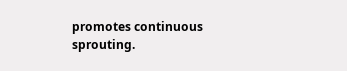promotes continuous sprouting.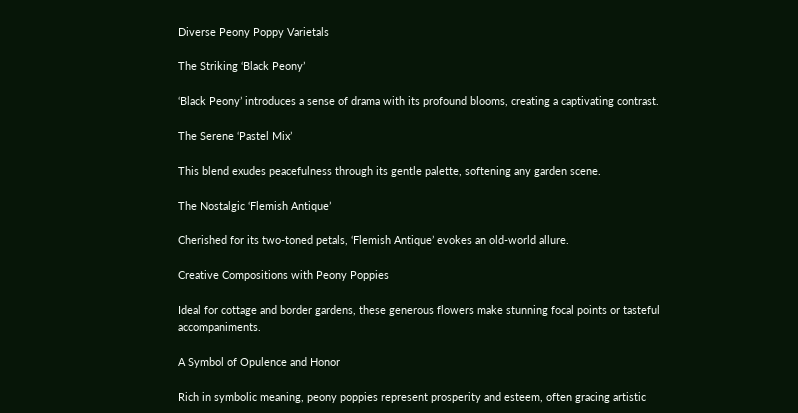Diverse Peony Poppy Varietals

The Striking ‘Black Peony’

‘Black Peony’ introduces a sense of drama with its profound blooms, creating a captivating contrast.

The Serene ‘Pastel Mix’

This blend exudes peacefulness through its gentle palette, softening any garden scene.

The Nostalgic ‘Flemish Antique’

Cherished for its two-toned petals, ‘Flemish Antique’ evokes an old-world allure.

Creative Compositions with Peony Poppies

Ideal for cottage and border gardens, these generous flowers make stunning focal points or tasteful accompaniments.

A Symbol of Opulence and Honor

Rich in symbolic meaning, peony poppies represent prosperity and esteem, often gracing artistic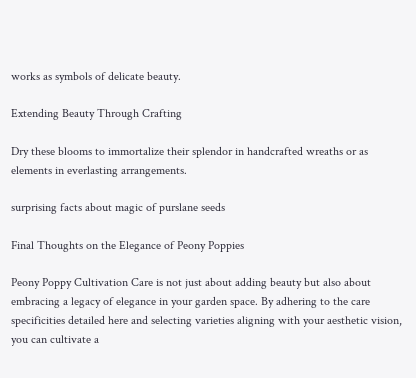works as symbols of delicate beauty.

Extending Beauty Through Crafting

Dry these blooms to immortalize their splendor in handcrafted wreaths or as elements in everlasting arrangements.

surprising facts about magic of purslane seeds

Final Thoughts on the Elegance of Peony Poppies

Peony Poppy Cultivation Care is not just about adding beauty but also about embracing a legacy of elegance in your garden space. By adhering to the care specificities detailed here and selecting varieties aligning with your aesthetic vision, you can cultivate a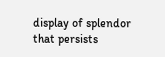display of splendor that persists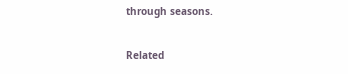through seasons.

Related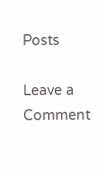Posts

Leave a Comment